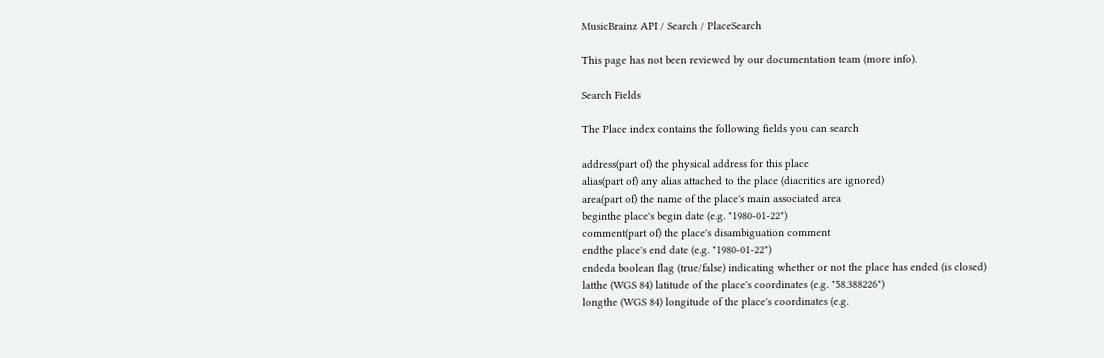MusicBrainz API / Search / PlaceSearch

This page has not been reviewed by our documentation team (more info).

Search Fields

The Place index contains the following fields you can search

address(part of) the physical address for this place
alias(part of) any alias attached to the place (diacritics are ignored)
area(part of) the name of the place's main associated area
beginthe place's begin date (e.g. "1980-01-22")
comment(part of) the place's disambiguation comment
endthe place's end date (e.g. "1980-01-22")
endeda boolean flag (true/false) indicating whether or not the place has ended (is closed)
latthe (WGS 84) latitude of the place's coordinates (e.g. "58.388226")
longthe (WGS 84) longitude of the place's coordinates (e.g.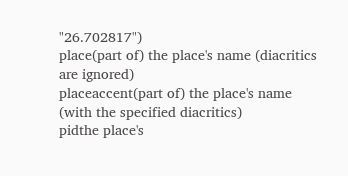"26.702817")
place(part of) the place's name (diacritics are ignored)
placeaccent(part of) the place's name (with the specified diacritics)
pidthe place's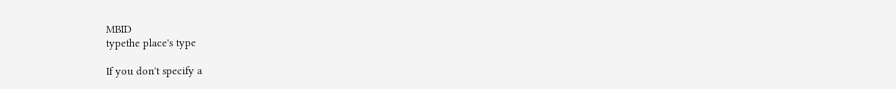MBID
typethe place's type

If you don't specify a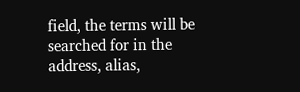field, the terms will be searched for in the address, alias,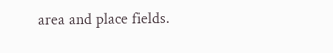area and place fields.